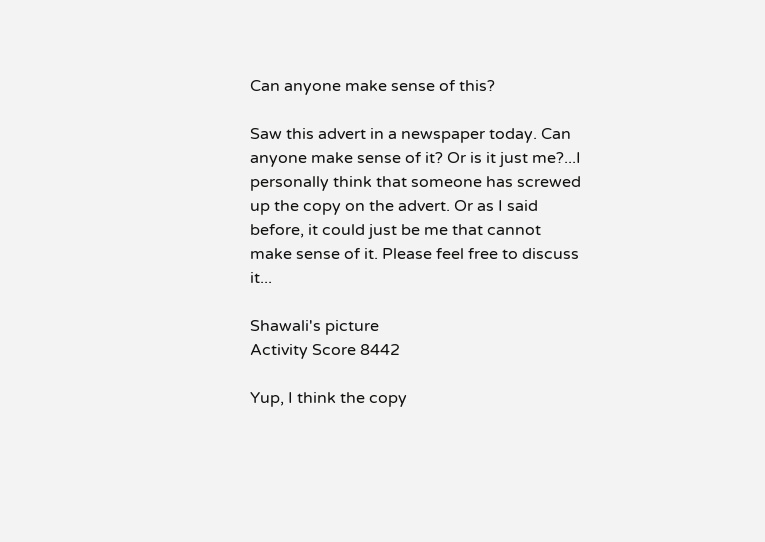Can anyone make sense of this?

Saw this advert in a newspaper today. Can anyone make sense of it? Or is it just me?...I personally think that someone has screwed up the copy on the advert. Or as I said before, it could just be me that cannot make sense of it. Please feel free to discuss it...

Shawali's picture
Activity Score 8442

Yup, I think the copy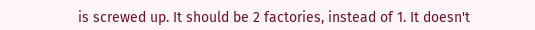is screwed up. It should be 2 factories, instead of 1. It doesn't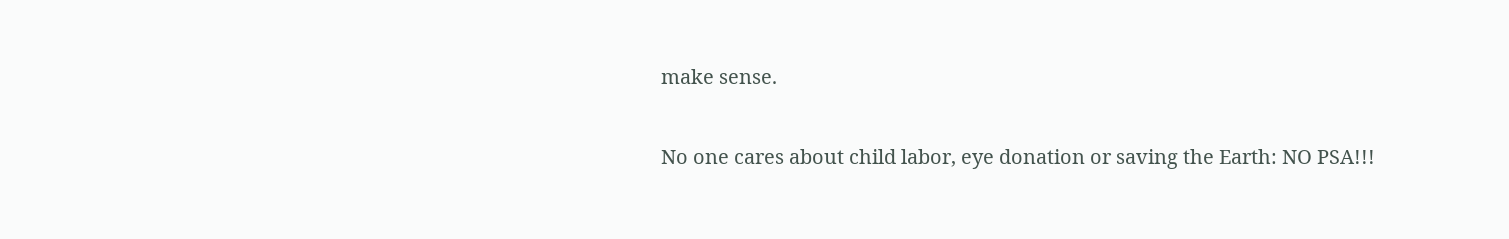make sense.

No one cares about child labor, eye donation or saving the Earth: NO PSA!!!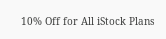10% Off for All iStock Plans